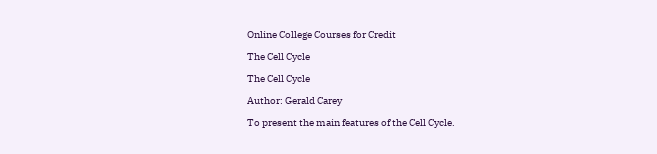Online College Courses for Credit

The Cell Cycle

The Cell Cycle

Author: Gerald Carey

To present the main features of the Cell Cycle.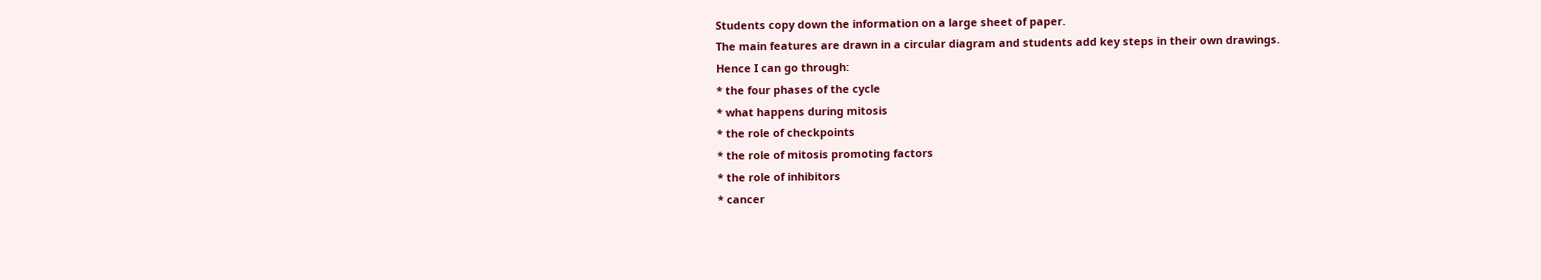Students copy down the information on a large sheet of paper.
The main features are drawn in a circular diagram and students add key steps in their own drawings.
Hence I can go through:
* the four phases of the cycle
* what happens during mitosis
* the role of checkpoints
* the role of mitosis promoting factors
* the role of inhibitors
* cancer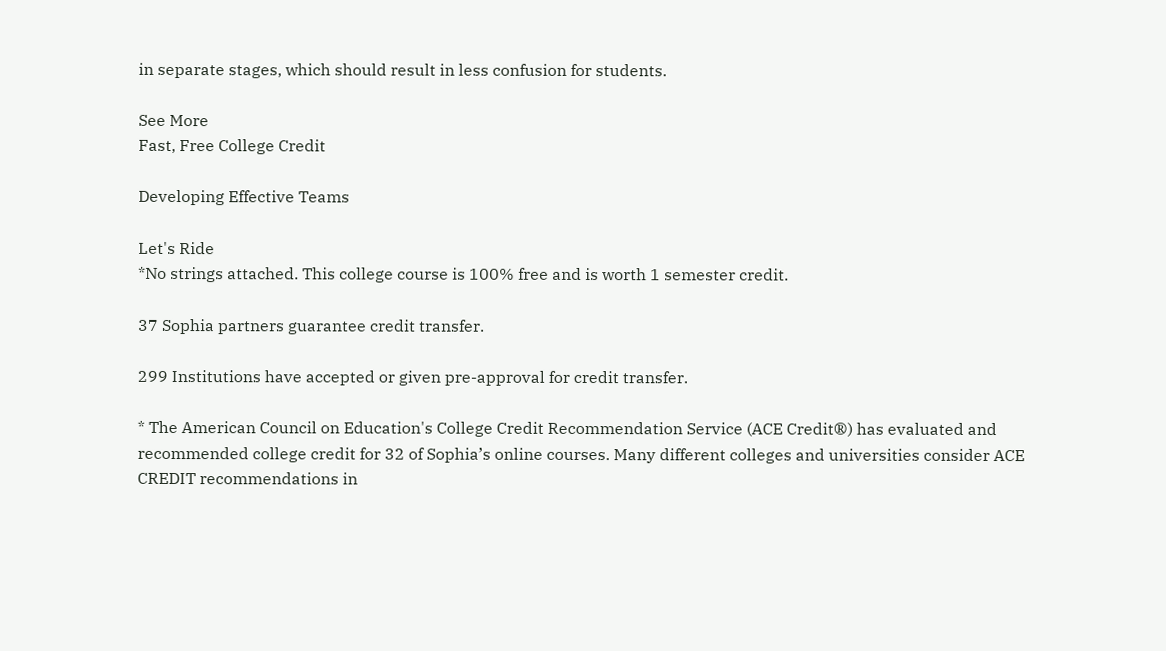in separate stages, which should result in less confusion for students.

See More
Fast, Free College Credit

Developing Effective Teams

Let's Ride
*No strings attached. This college course is 100% free and is worth 1 semester credit.

37 Sophia partners guarantee credit transfer.

299 Institutions have accepted or given pre-approval for credit transfer.

* The American Council on Education's College Credit Recommendation Service (ACE Credit®) has evaluated and recommended college credit for 32 of Sophia’s online courses. Many different colleges and universities consider ACE CREDIT recommendations in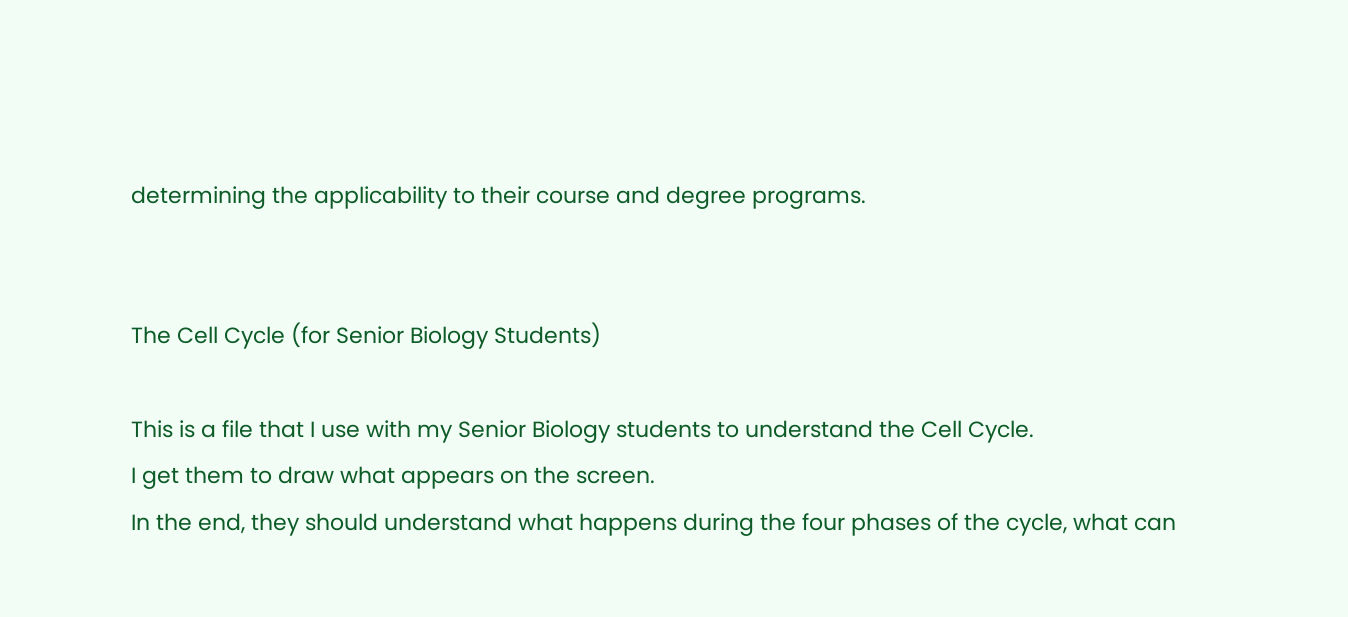determining the applicability to their course and degree programs.


The Cell Cycle (for Senior Biology Students)

This is a file that I use with my Senior Biology students to understand the Cell Cycle.
I get them to draw what appears on the screen.
In the end, they should understand what happens during the four phases of the cycle, what can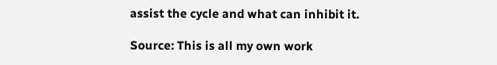assist the cycle and what can inhibit it.

Source: This is all my own work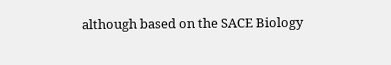although based on the SACE Biology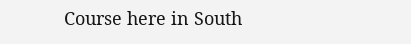Course here in South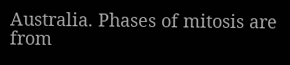Australia. Phases of mitosis are from